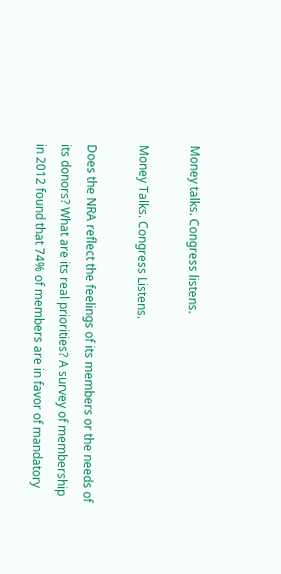Money talks. Congress listens.

Money Talks. Congress Listens.

Does the NRA reflect the feelings of its members or the needs of its donors? What are its real priorities? A survey of membership in 2012 found that 74% of members are in favor of mandatory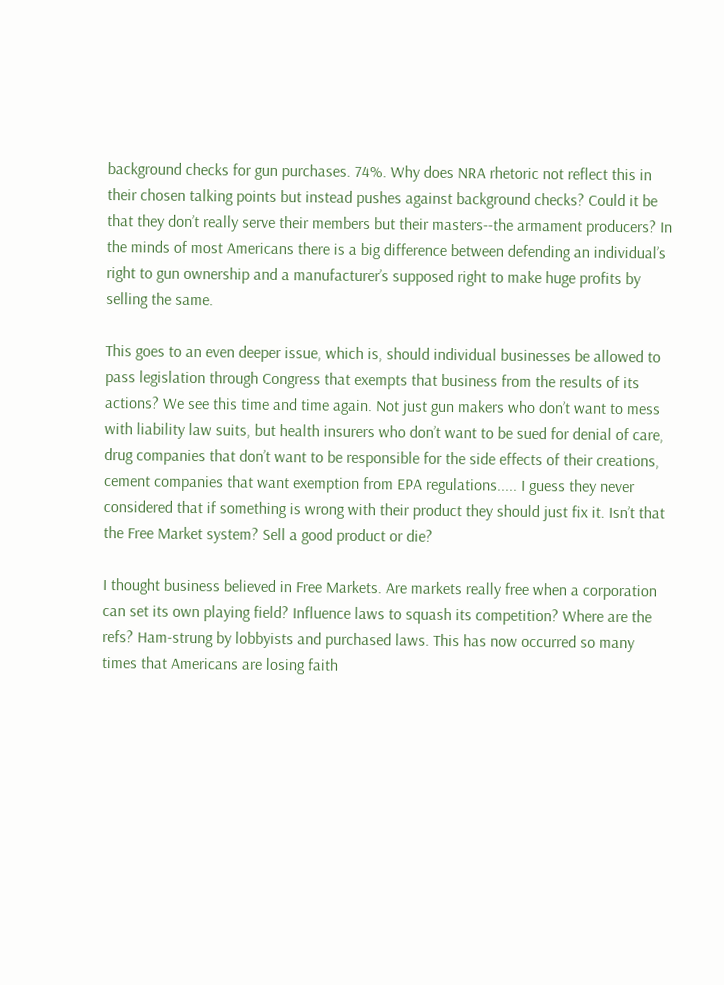background checks for gun purchases. 74%. Why does NRA rhetoric not reflect this in their chosen talking points but instead pushes against background checks? Could it be that they don’t really serve their members but their masters--the armament producers? In the minds of most Americans there is a big difference between defending an individual’s right to gun ownership and a manufacturer’s supposed right to make huge profits by selling the same.

This goes to an even deeper issue, which is, should individual businesses be allowed to pass legislation through Congress that exempts that business from the results of its actions? We see this time and time again. Not just gun makers who don’t want to mess with liability law suits, but health insurers who don’t want to be sued for denial of care, drug companies that don’t want to be responsible for the side effects of their creations, cement companies that want exemption from EPA regulations..... I guess they never considered that if something is wrong with their product they should just fix it. Isn’t that the Free Market system? Sell a good product or die?

I thought business believed in Free Markets. Are markets really free when a corporation can set its own playing field? Influence laws to squash its competition? Where are the refs? Ham-strung by lobbyists and purchased laws. This has now occurred so many times that Americans are losing faith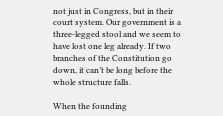not just in Congress, but in their court system. Our government is a three-legged stool and we seem to have lost one leg already. If two branches of the Constitution go down, it can’t be long before the whole structure falls.

When the founding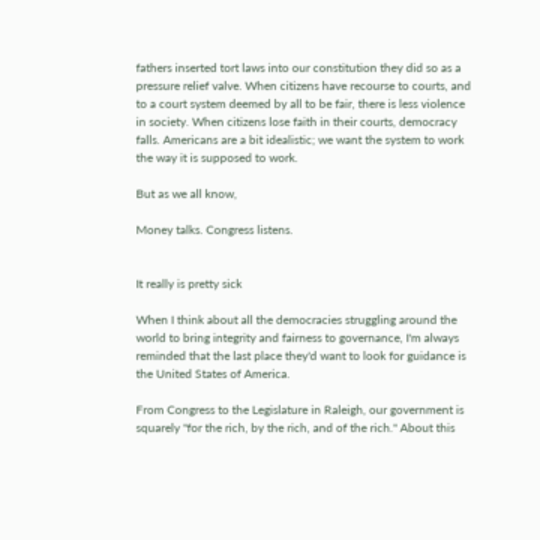fathers inserted tort laws into our constitution they did so as a pressure relief valve. When citizens have recourse to courts, and to a court system deemed by all to be fair, there is less violence in society. When citizens lose faith in their courts, democracy falls. Americans are a bit idealistic; we want the system to work the way it is supposed to work.

But as we all know,

Money talks. Congress listens.


It really is pretty sick

When I think about all the democracies struggling around the world to bring integrity and fairness to governance, I'm always reminded that the last place they'd want to look for guidance is the United States of America.

From Congress to the Legislature in Raleigh, our government is squarely "for the rich, by the rich, and of the rich." About this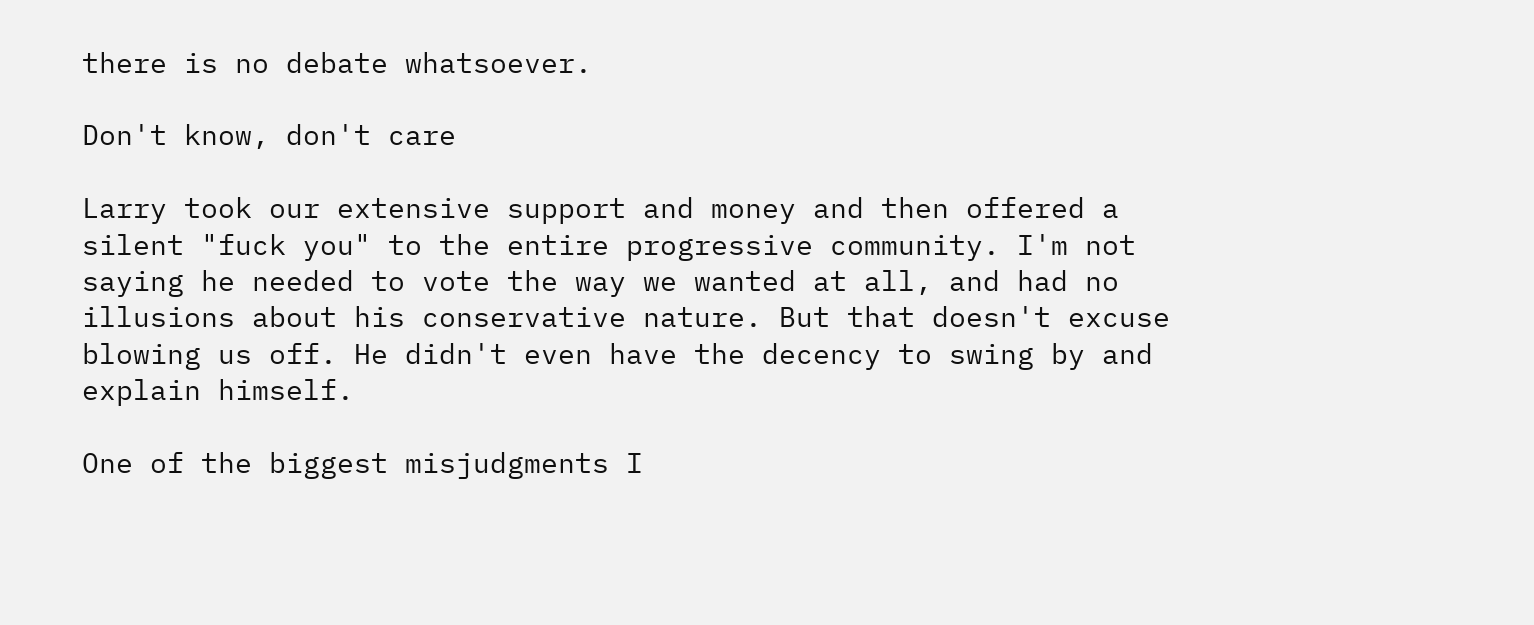there is no debate whatsoever.

Don't know, don't care

Larry took our extensive support and money and then offered a silent "fuck you" to the entire progressive community. I'm not saying he needed to vote the way we wanted at all, and had no illusions about his conservative nature. But that doesn't excuse blowing us off. He didn't even have the decency to swing by and explain himself.

One of the biggest misjudgments I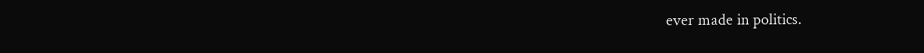ever made in politics.